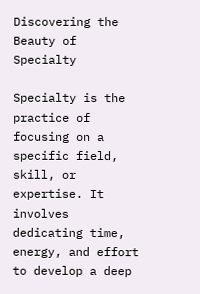Discovering the Beauty of Specialty

Specialty is the practice of focusing on a specific field, skill, or expertise. It involves dedicating time, energy, and effort to develop a deep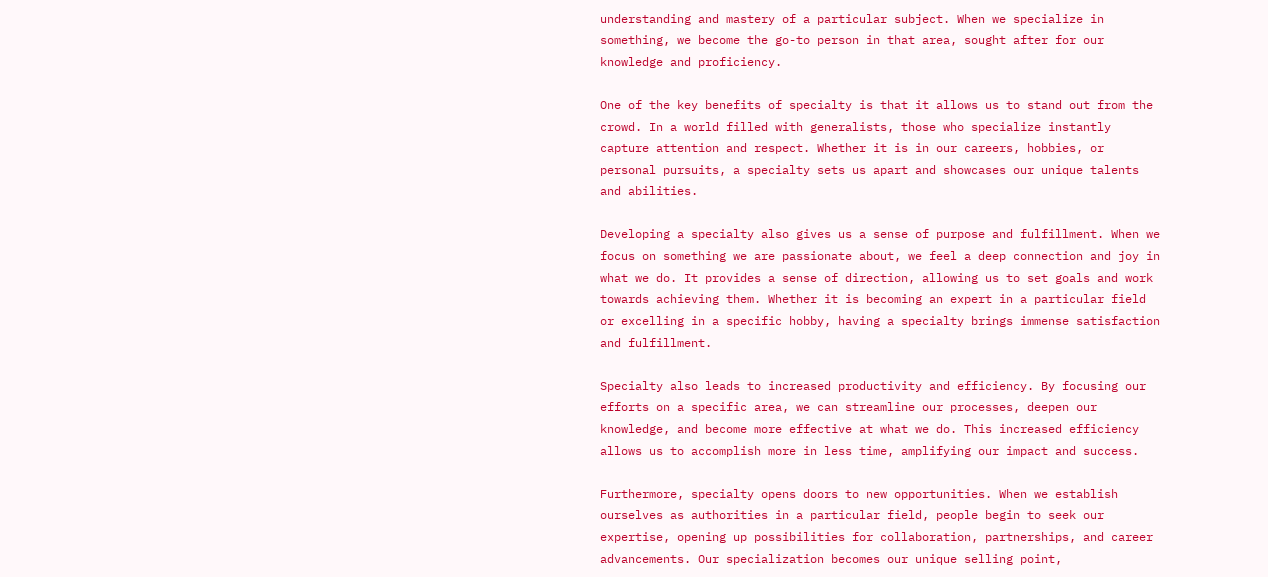understanding and mastery of a particular subject. When we specialize in something, we become the go-to person in that area, sought after for our knowledge and proficiency.

One of the key benefits of specialty is that it allows us to stand out from the crowd. In a world filled with generalists, those who specialize instantly capture attention and respect. Whether it is in our careers, hobbies, or personal pursuits, a specialty sets us apart and showcases our unique talents and abilities.

Developing a specialty also gives us a sense of purpose and fulfillment. When we focus on something we are passionate about, we feel a deep connection and joy in what we do. It provides a sense of direction, allowing us to set goals and work towards achieving them. Whether it is becoming an expert in a particular field or excelling in a specific hobby, having a specialty brings immense satisfaction and fulfillment.

Specialty also leads to increased productivity and efficiency. By focusing our efforts on a specific area, we can streamline our processes, deepen our knowledge, and become more effective at what we do. This increased efficiency allows us to accomplish more in less time, amplifying our impact and success.

Furthermore, specialty opens doors to new opportunities. When we establish ourselves as authorities in a particular field, people begin to seek our expertise, opening up possibilities for collaboration, partnerships, and career advancements. Our specialization becomes our unique selling point,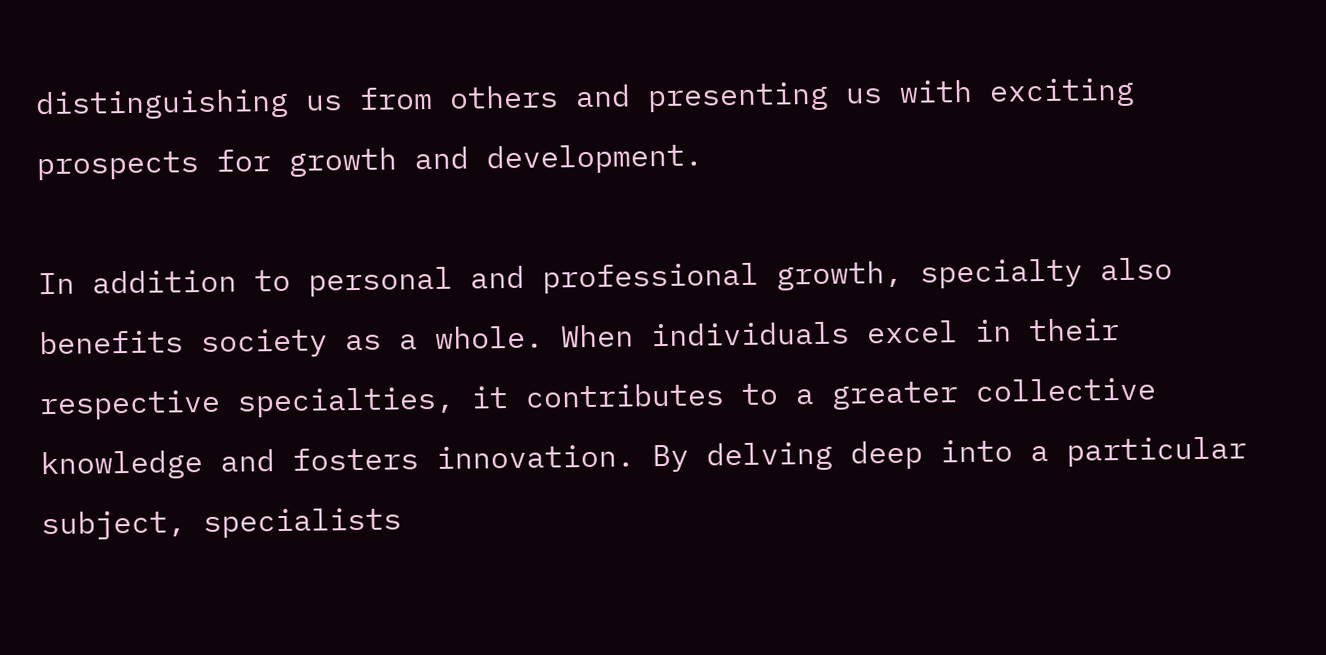distinguishing us from others and presenting us with exciting prospects for growth and development.

In addition to personal and professional growth, specialty also benefits society as a whole. When individuals excel in their respective specialties, it contributes to a greater collective knowledge and fosters innovation. By delving deep into a particular subject, specialists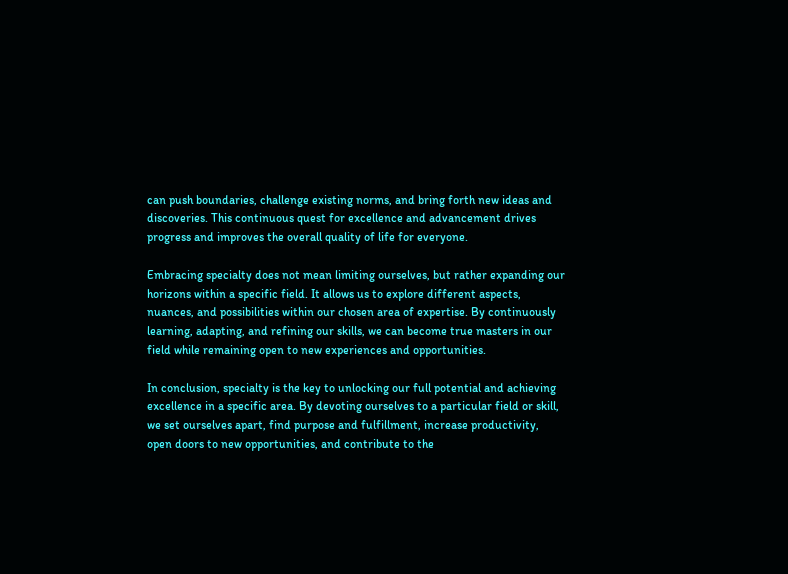can push boundaries, challenge existing norms, and bring forth new ideas and discoveries. This continuous quest for excellence and advancement drives progress and improves the overall quality of life for everyone.

Embracing specialty does not mean limiting ourselves, but rather expanding our horizons within a specific field. It allows us to explore different aspects, nuances, and possibilities within our chosen area of expertise. By continuously learning, adapting, and refining our skills, we can become true masters in our field while remaining open to new experiences and opportunities.

In conclusion, specialty is the key to unlocking our full potential and achieving excellence in a specific area. By devoting ourselves to a particular field or skill, we set ourselves apart, find purpose and fulfillment, increase productivity, open doors to new opportunities, and contribute to the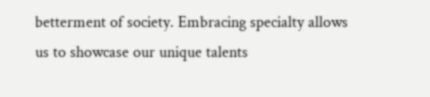betterment of society. Embracing specialty allows us to showcase our unique talents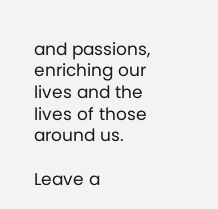and passions, enriching our lives and the lives of those around us.

Leave a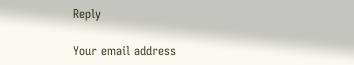Reply

Your email address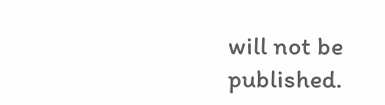will not be published.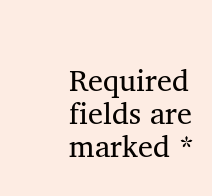Required fields are marked *